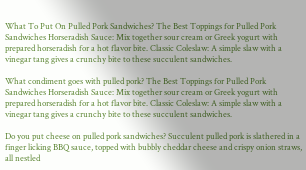What To Put On Pulled Pork Sandwiches? The Best Toppings for Pulled Pork Sandwiches Horseradish Sauce: Mix together sour cream or Greek yogurt with prepared horseradish for a hot flavor bite. Classic Coleslaw: A simple slaw with a vinegar tang gives a crunchy bite to these succulent sandwiches.

What condiment goes with pulled pork? The Best Toppings for Pulled Pork Sandwiches Horseradish Sauce: Mix together sour cream or Greek yogurt with prepared horseradish for a hot flavor bite. Classic Coleslaw: A simple slaw with a vinegar tang gives a crunchy bite to these succulent sandwiches.

Do you put cheese on pulled pork sandwiches? Succulent pulled pork is slathered in a finger licking BBQ sauce, topped with bubbly cheddar cheese and crispy onion straws, all nestled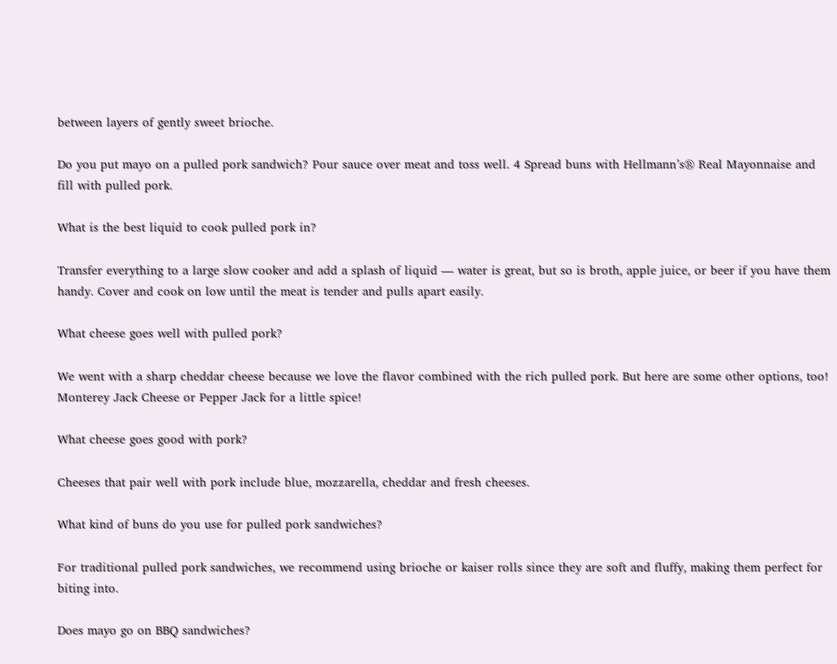between layers of gently sweet brioche.

Do you put mayo on a pulled pork sandwich? Pour sauce over meat and toss well. 4 Spread buns with Hellmann’s® Real Mayonnaise and fill with pulled pork.

What is the best liquid to cook pulled pork in?

Transfer everything to a large slow cooker and add a splash of liquid — water is great, but so is broth, apple juice, or beer if you have them handy. Cover and cook on low until the meat is tender and pulls apart easily.

What cheese goes well with pulled pork?

We went with a sharp cheddar cheese because we love the flavor combined with the rich pulled pork. But here are some other options, too! Monterey Jack Cheese or Pepper Jack for a little spice!

What cheese goes good with pork?

Cheeses that pair well with pork include blue, mozzarella, cheddar and fresh cheeses.

What kind of buns do you use for pulled pork sandwiches?

For traditional pulled pork sandwiches, we recommend using brioche or kaiser rolls since they are soft and fluffy, making them perfect for biting into.

Does mayo go on BBQ sandwiches?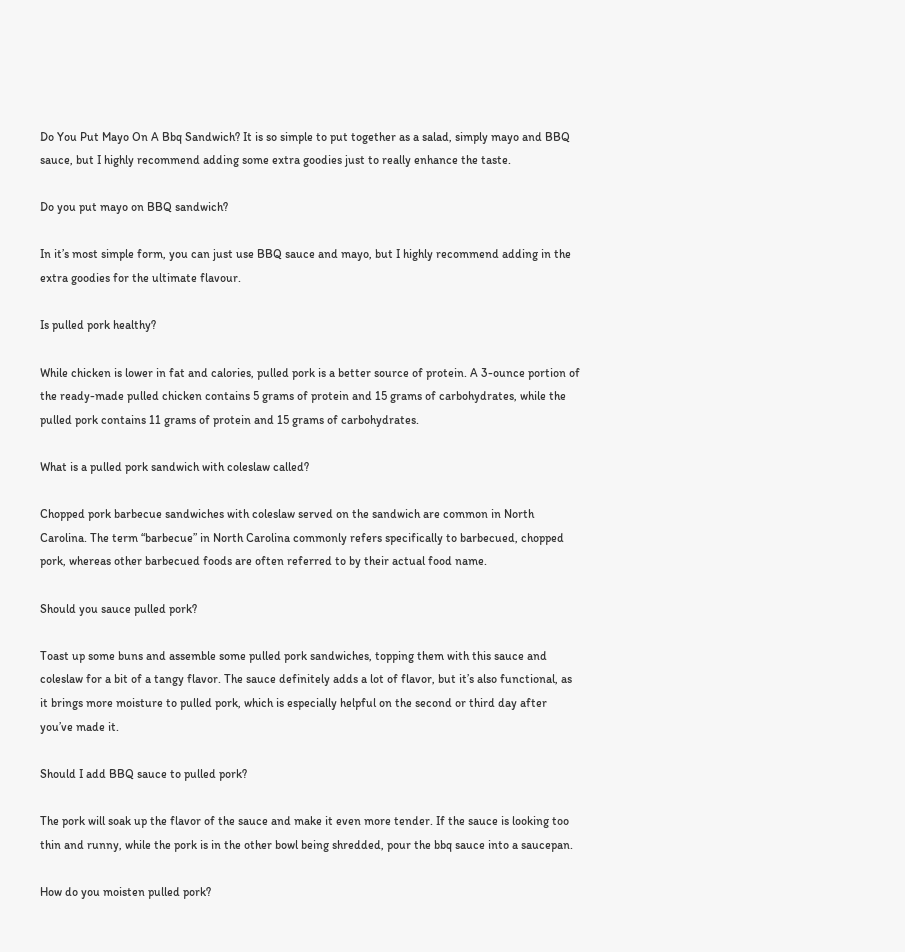Do You Put Mayo On A Bbq Sandwich? It is so simple to put together as a salad, simply mayo and BBQ sauce, but I highly recommend adding some extra goodies just to really enhance the taste.

Do you put mayo on BBQ sandwich?

In it’s most simple form, you can just use BBQ sauce and mayo, but I highly recommend adding in the extra goodies for the ultimate flavour.

Is pulled pork healthy?

While chicken is lower in fat and calories, pulled pork is a better source of protein. A 3-ounce portion of the ready-made pulled chicken contains 5 grams of protein and 15 grams of carbohydrates, while the pulled pork contains 11 grams of protein and 15 grams of carbohydrates.

What is a pulled pork sandwich with coleslaw called?

Chopped pork barbecue sandwiches with coleslaw served on the sandwich are common in North Carolina. The term “barbecue” in North Carolina commonly refers specifically to barbecued, chopped pork, whereas other barbecued foods are often referred to by their actual food name.

Should you sauce pulled pork?

Toast up some buns and assemble some pulled pork sandwiches, topping them with this sauce and coleslaw for a bit of a tangy flavor. The sauce definitely adds a lot of flavor, but it’s also functional, as it brings more moisture to pulled pork, which is especially helpful on the second or third day after you’ve made it.

Should I add BBQ sauce to pulled pork?

The pork will soak up the flavor of the sauce and make it even more tender. If the sauce is looking too thin and runny, while the pork is in the other bowl being shredded, pour the bbq sauce into a saucepan.

How do you moisten pulled pork?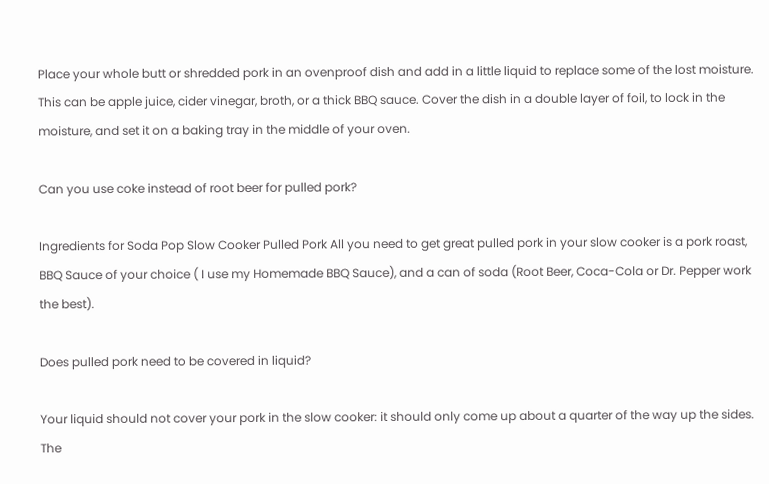Place your whole butt or shredded pork in an ovenproof dish and add in a little liquid to replace some of the lost moisture. This can be apple juice, cider vinegar, broth, or a thick BBQ sauce. Cover the dish in a double layer of foil, to lock in the moisture, and set it on a baking tray in the middle of your oven.

Can you use coke instead of root beer for pulled pork?

Ingredients for Soda Pop Slow Cooker Pulled Pork All you need to get great pulled pork in your slow cooker is a pork roast, BBQ Sauce of your choice ( I use my Homemade BBQ Sauce), and a can of soda (Root Beer, Coca-Cola or Dr. Pepper work the best).

Does pulled pork need to be covered in liquid?

Your liquid should not cover your pork in the slow cooker: it should only come up about a quarter of the way up the sides. The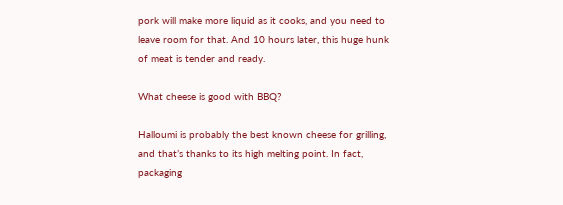pork will make more liquid as it cooks, and you need to leave room for that. And 10 hours later, this huge hunk of meat is tender and ready.

What cheese is good with BBQ?

Halloumi is probably the best known cheese for grilling, and that’s thanks to its high melting point. In fact, packaging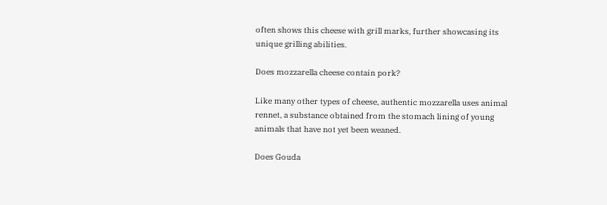often shows this cheese with grill marks, further showcasing its unique grilling abilities.

Does mozzarella cheese contain pork?

Like many other types of cheese, authentic mozzarella uses animal rennet, a substance obtained from the stomach lining of young animals that have not yet been weaned.

Does Gouda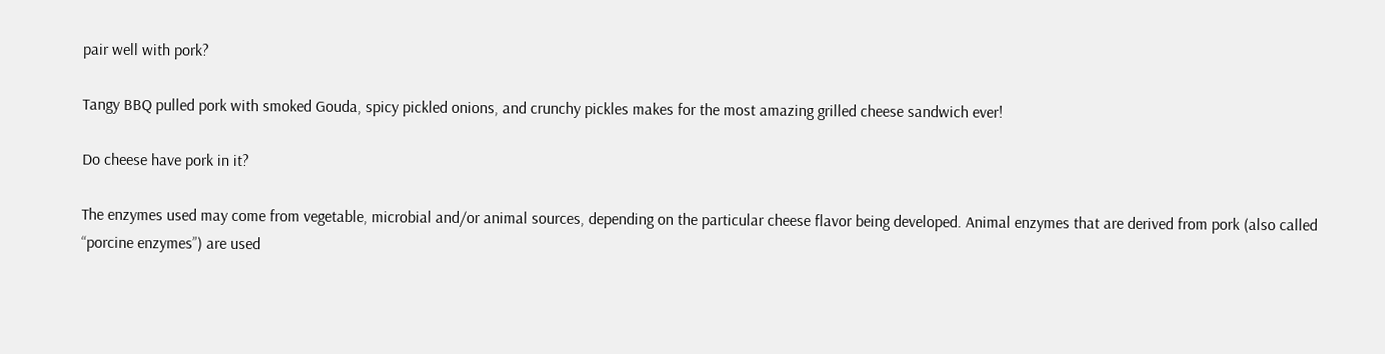pair well with pork?

Tangy BBQ pulled pork with smoked Gouda, spicy pickled onions, and crunchy pickles makes for the most amazing grilled cheese sandwich ever!

Do cheese have pork in it?

The enzymes used may come from vegetable, microbial and/or animal sources, depending on the particular cheese flavor being developed. Animal enzymes that are derived from pork (also called “porcine enzymes”) are used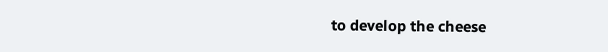to develop the cheese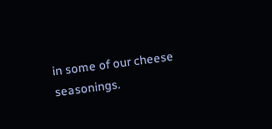in some of our cheese seasonings.